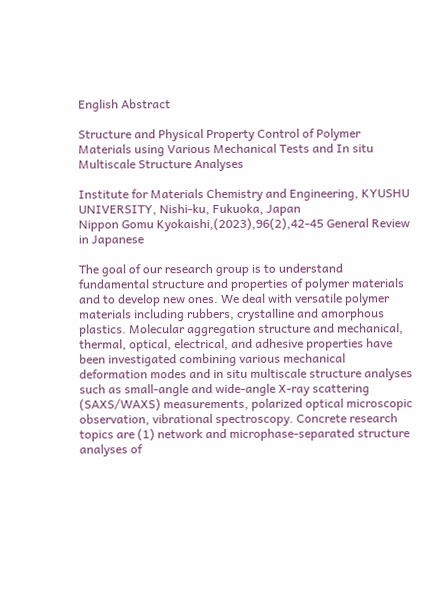English Abstract

Structure and Physical Property Control of Polymer Materials using Various Mechanical Tests and In situ Multiscale Structure Analyses

Institute for Materials Chemistry and Engineering, KYUSHU UNIVERSITY, Nishi-ku, Fukuoka, Japan
Nippon Gomu Kyokaishi,(2023),96(2),42-45 General Review in Japanese

The goal of our research group is to understand fundamental structure and properties of polymer materials and to develop new ones. We deal with versatile polymer materials including rubbers, crystalline and amorphous plastics. Molecular aggregation structure and mechanical, thermal, optical, electrical, and adhesive properties have been investigated combining various mechanical deformation modes and in situ multiscale structure analyses such as small-angle and wide-angle X-ray scattering (SAXS/WAXS) measurements, polarized optical microscopic observation, vibrational spectroscopy. Concrete research topics are (1) network and microphase-separated structure analyses of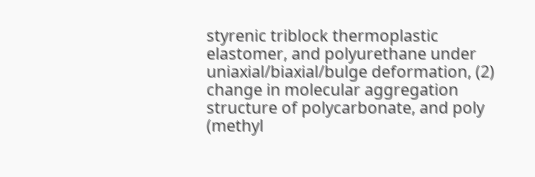styrenic triblock thermoplastic elastomer, and polyurethane under uniaxial/biaxial/bulge deformation, (2) change in molecular aggregation structure of polycarbonate, and poly (methyl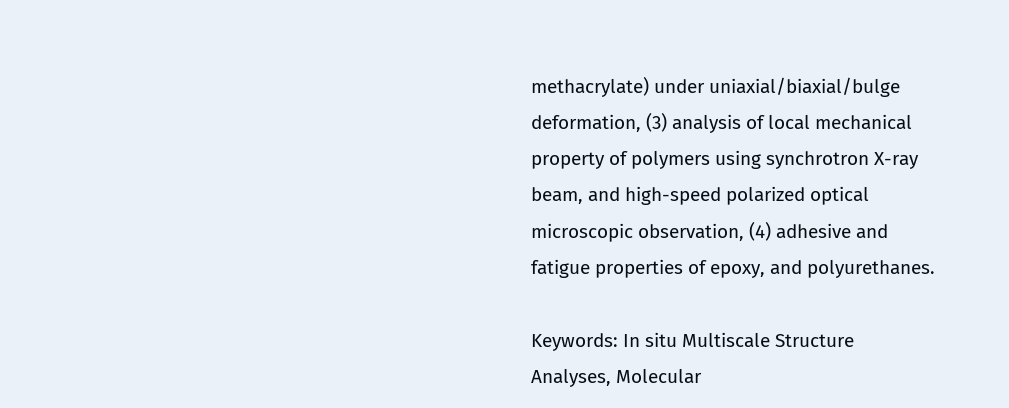methacrylate) under uniaxial/biaxial/bulge deformation, (3) analysis of local mechanical property of polymers using synchrotron X-ray beam, and high-speed polarized optical microscopic observation, (4) adhesive and fatigue properties of epoxy, and polyurethanes.

Keywords: In situ Multiscale Structure Analyses, Molecular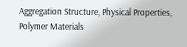Aggregation Structure, Physical Properties, Polymer Materials